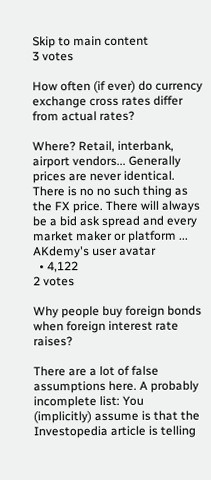Skip to main content
3 votes

How often (if ever) do currency exchange cross rates differ from actual rates?

Where? Retail, interbank, airport vendors... Generally prices are never identical. There is no no such thing as the FX price. There will always be a bid ask spread and every market maker or platform ...
AKdemy's user avatar
  • 4,122
2 votes

Why people buy foreign bonds when foreign interest rate raises?

There are a lot of false assumptions here. A probably incomplete list: You (implicitly) assume is that the Investopedia article is telling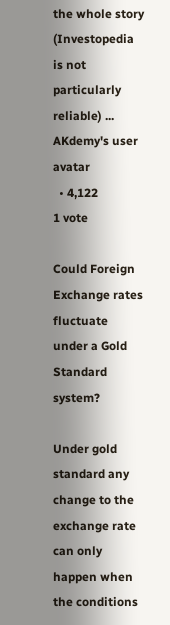the whole story (Investopedia is not particularly reliable) ...
AKdemy's user avatar
  • 4,122
1 vote

Could Foreign Exchange rates fluctuate under a Gold Standard system?

Under gold standard any change to the exchange rate can only happen when the conditions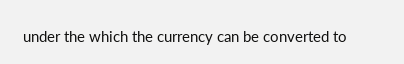under the which the currency can be converted to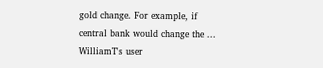gold change. For example, if central bank would change the ...
WilliamT's user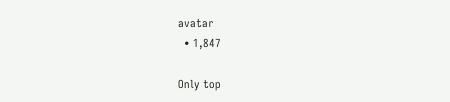avatar
  • 1,847

Only top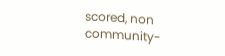scored, non community-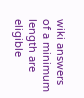wiki answers of a minimum length are eligible